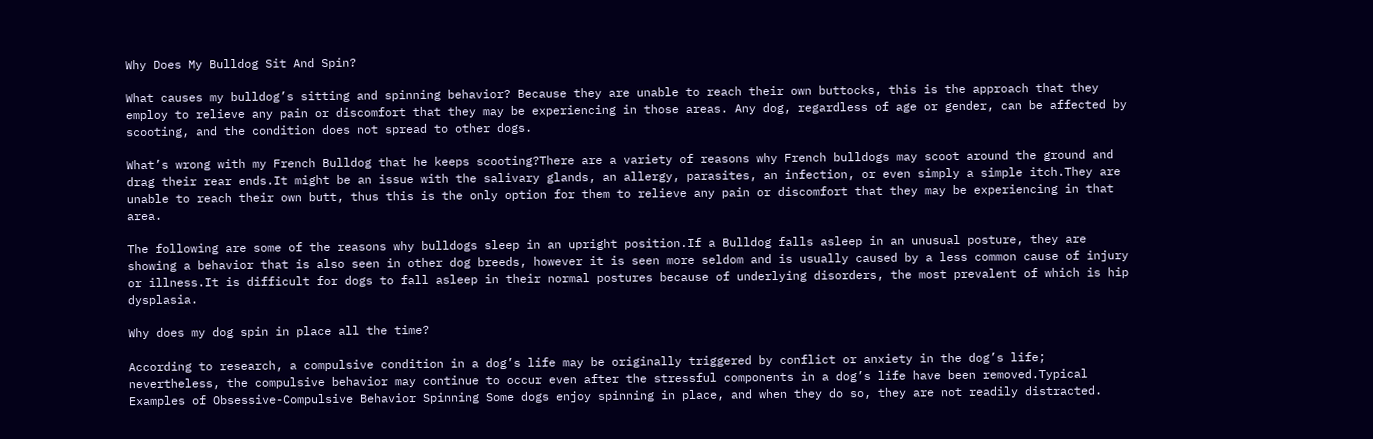Why Does My Bulldog Sit And Spin?

What causes my bulldog’s sitting and spinning behavior? Because they are unable to reach their own buttocks, this is the approach that they employ to relieve any pain or discomfort that they may be experiencing in those areas. Any dog, regardless of age or gender, can be affected by scooting, and the condition does not spread to other dogs.

What’s wrong with my French Bulldog that he keeps scooting?There are a variety of reasons why French bulldogs may scoot around the ground and drag their rear ends.It might be an issue with the salivary glands, an allergy, parasites, an infection, or even simply a simple itch.They are unable to reach their own butt, thus this is the only option for them to relieve any pain or discomfort that they may be experiencing in that area.

The following are some of the reasons why bulldogs sleep in an upright position.If a Bulldog falls asleep in an unusual posture, they are showing a behavior that is also seen in other dog breeds, however it is seen more seldom and is usually caused by a less common cause of injury or illness.It is difficult for dogs to fall asleep in their normal postures because of underlying disorders, the most prevalent of which is hip dysplasia.

Why does my dog spin in place all the time?

According to research, a compulsive condition in a dog’s life may be originally triggered by conflict or anxiety in the dog’s life; nevertheless, the compulsive behavior may continue to occur even after the stressful components in a dog’s life have been removed.Typical Examples of Obsessive-Compulsive Behavior Spinning Some dogs enjoy spinning in place, and when they do so, they are not readily distracted.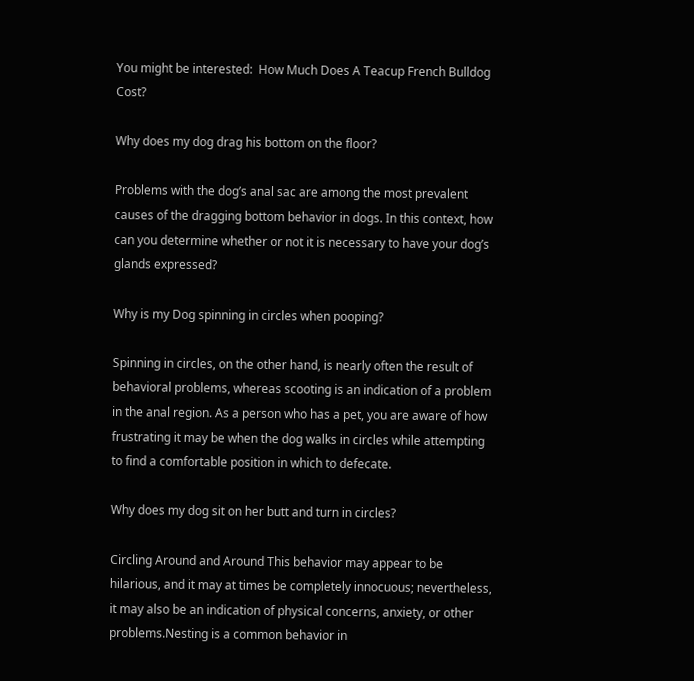You might be interested:  How Much Does A Teacup French Bulldog Cost?

Why does my dog drag his bottom on the floor?

Problems with the dog’s anal sac are among the most prevalent causes of the dragging bottom behavior in dogs. In this context, how can you determine whether or not it is necessary to have your dog’s glands expressed?

Why is my Dog spinning in circles when pooping?

Spinning in circles, on the other hand, is nearly often the result of behavioral problems, whereas scooting is an indication of a problem in the anal region. As a person who has a pet, you are aware of how frustrating it may be when the dog walks in circles while attempting to find a comfortable position in which to defecate.

Why does my dog sit on her butt and turn in circles?

Circling Around and Around This behavior may appear to be hilarious, and it may at times be completely innocuous; nevertheless, it may also be an indication of physical concerns, anxiety, or other problems.Nesting is a common behavior in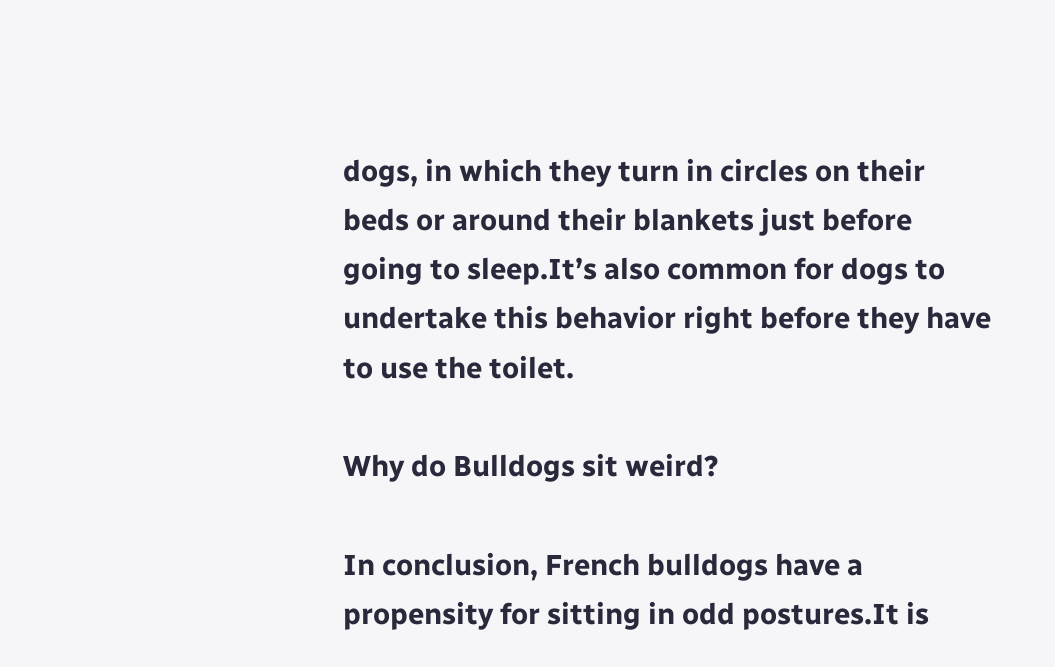dogs, in which they turn in circles on their beds or around their blankets just before going to sleep.It’s also common for dogs to undertake this behavior right before they have to use the toilet.

Why do Bulldogs sit weird?

In conclusion, French bulldogs have a propensity for sitting in odd postures.It is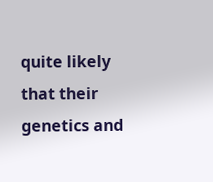quite likely that their genetics and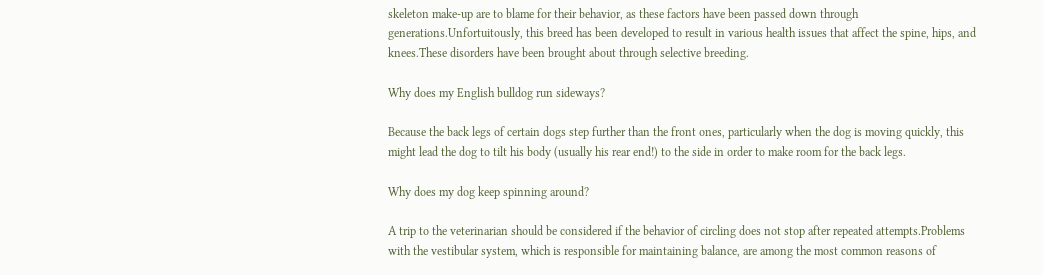skeleton make-up are to blame for their behavior, as these factors have been passed down through generations.Unfortuitously, this breed has been developed to result in various health issues that affect the spine, hips, and knees.These disorders have been brought about through selective breeding.

Why does my English bulldog run sideways?

Because the back legs of certain dogs step further than the front ones, particularly when the dog is moving quickly, this might lead the dog to tilt his body (usually his rear end!) to the side in order to make room for the back legs.

Why does my dog keep spinning around?

A trip to the veterinarian should be considered if the behavior of circling does not stop after repeated attempts.Problems with the vestibular system, which is responsible for maintaining balance, are among the most common reasons of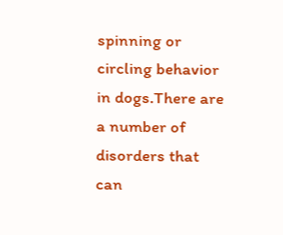spinning or circling behavior in dogs.There are a number of disorders that can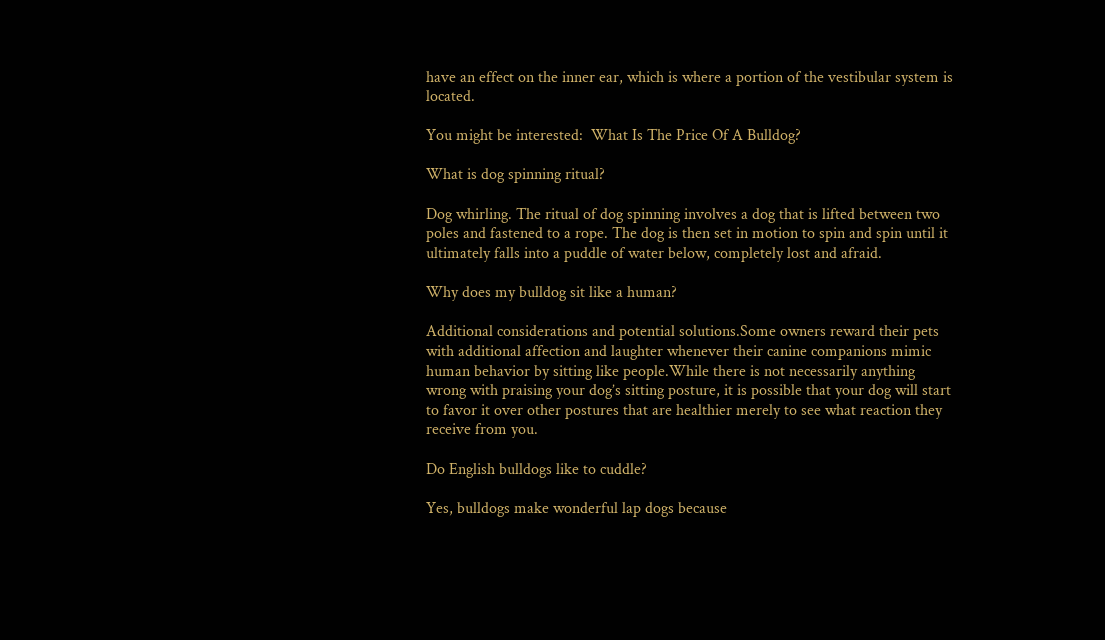have an effect on the inner ear, which is where a portion of the vestibular system is located.

You might be interested:  What Is The Price Of A Bulldog?

What is dog spinning ritual?

Dog whirling. The ritual of dog spinning involves a dog that is lifted between two poles and fastened to a rope. The dog is then set in motion to spin and spin until it ultimately falls into a puddle of water below, completely lost and afraid.

Why does my bulldog sit like a human?

Additional considerations and potential solutions.Some owners reward their pets with additional affection and laughter whenever their canine companions mimic human behavior by sitting like people.While there is not necessarily anything wrong with praising your dog’s sitting posture, it is possible that your dog will start to favor it over other postures that are healthier merely to see what reaction they receive from you.

Do English bulldogs like to cuddle?

Yes, bulldogs make wonderful lap dogs because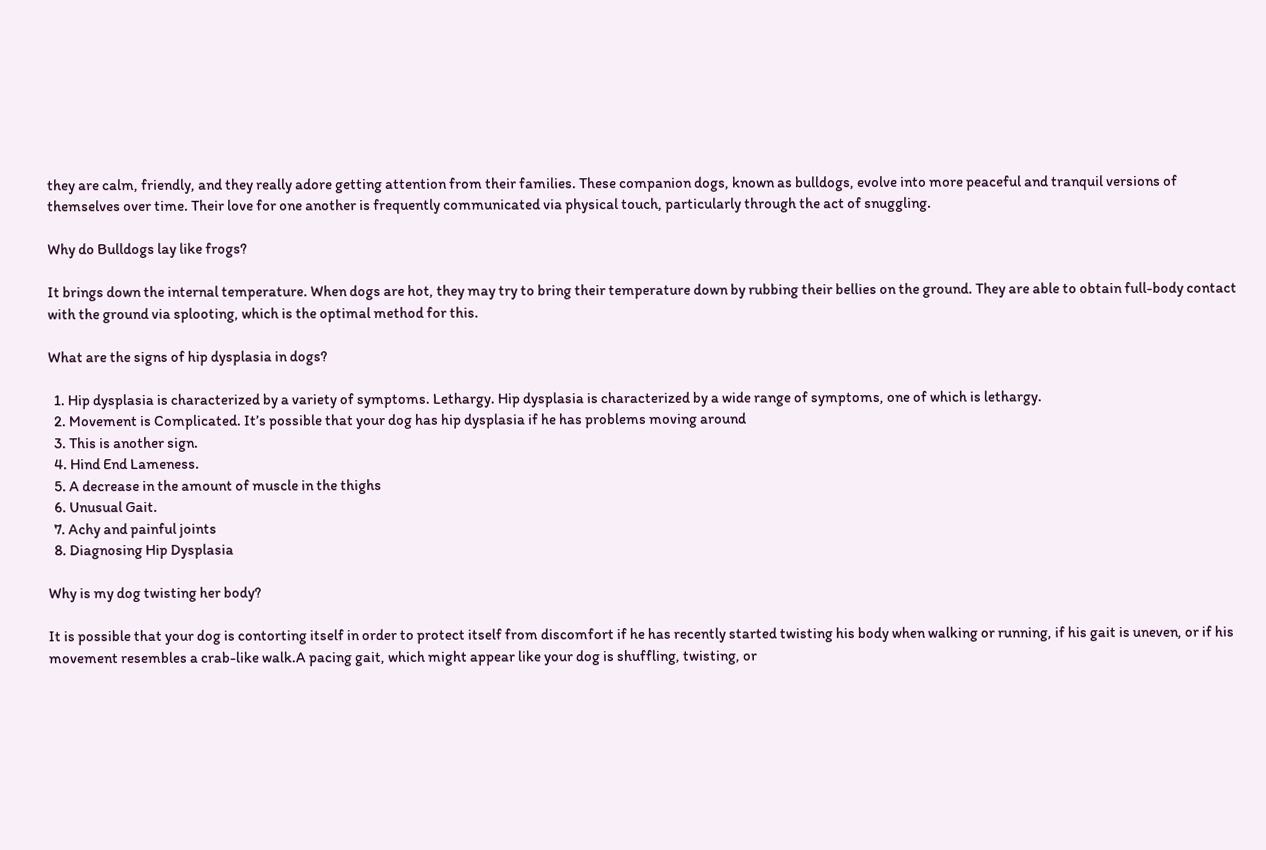they are calm, friendly, and they really adore getting attention from their families. These companion dogs, known as bulldogs, evolve into more peaceful and tranquil versions of themselves over time. Their love for one another is frequently communicated via physical touch, particularly through the act of snuggling.

Why do Bulldogs lay like frogs?

It brings down the internal temperature. When dogs are hot, they may try to bring their temperature down by rubbing their bellies on the ground. They are able to obtain full-body contact with the ground via splooting, which is the optimal method for this.

What are the signs of hip dysplasia in dogs?

  1. Hip dysplasia is characterized by a variety of symptoms. Lethargy. Hip dysplasia is characterized by a wide range of symptoms, one of which is lethargy.
  2. Movement is Complicated. It’s possible that your dog has hip dysplasia if he has problems moving around
  3. This is another sign.
  4. Hind End Lameness.
  5. A decrease in the amount of muscle in the thighs
  6. Unusual Gait.
  7. Achy and painful joints
  8. Diagnosing Hip Dysplasia

Why is my dog twisting her body?

It is possible that your dog is contorting itself in order to protect itself from discomfort if he has recently started twisting his body when walking or running, if his gait is uneven, or if his movement resembles a crab-like walk.A pacing gait, which might appear like your dog is shuffling, twisting, or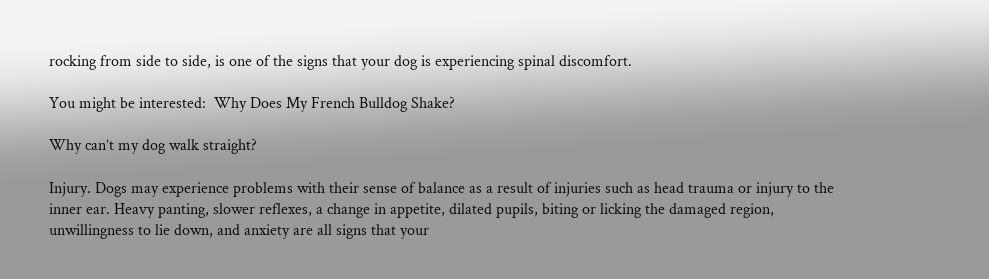rocking from side to side, is one of the signs that your dog is experiencing spinal discomfort.

You might be interested:  Why Does My French Bulldog Shake?

Why can’t my dog walk straight?

Injury. Dogs may experience problems with their sense of balance as a result of injuries such as head trauma or injury to the inner ear. Heavy panting, slower reflexes, a change in appetite, dilated pupils, biting or licking the damaged region, unwillingness to lie down, and anxiety are all signs that your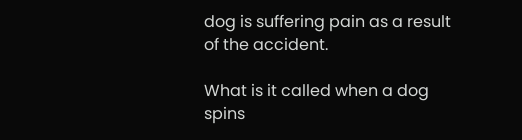dog is suffering pain as a result of the accident.

What is it called when a dog spins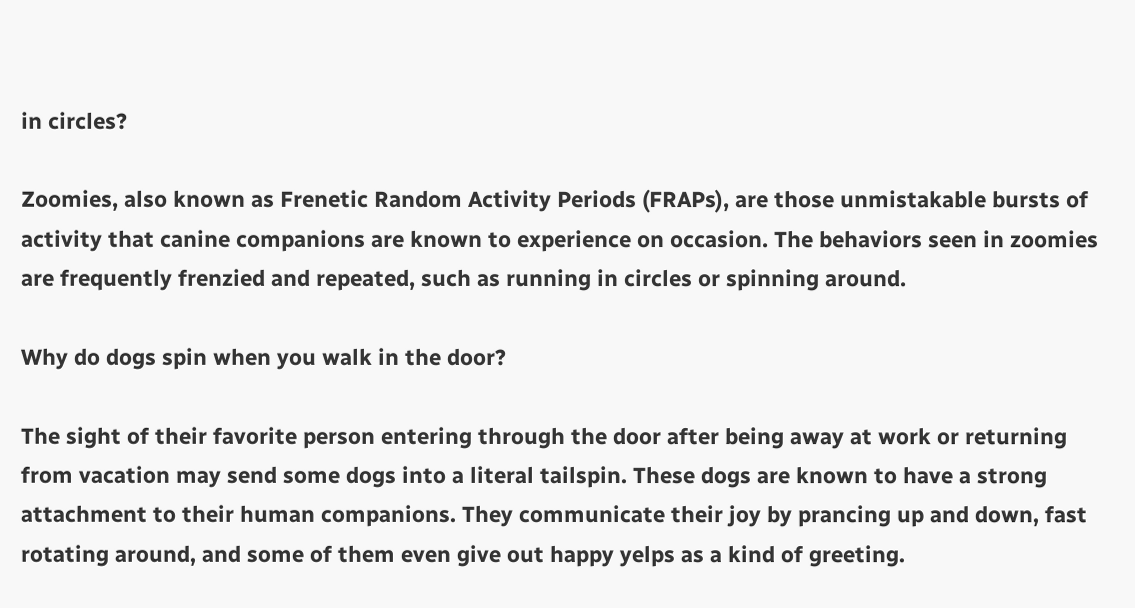in circles?

Zoomies, also known as Frenetic Random Activity Periods (FRAPs), are those unmistakable bursts of activity that canine companions are known to experience on occasion. The behaviors seen in zoomies are frequently frenzied and repeated, such as running in circles or spinning around.

Why do dogs spin when you walk in the door?

The sight of their favorite person entering through the door after being away at work or returning from vacation may send some dogs into a literal tailspin. These dogs are known to have a strong attachment to their human companions. They communicate their joy by prancing up and down, fast rotating around, and some of them even give out happy yelps as a kind of greeting.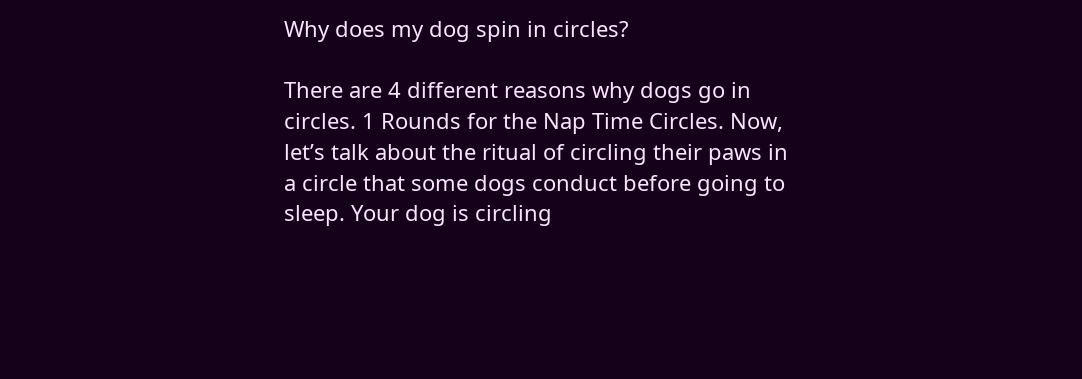Why does my dog spin in circles?

There are 4 different reasons why dogs go in circles. 1 Rounds for the Nap Time Circles. Now, let’s talk about the ritual of circling their paws in a circle that some dogs conduct before going to sleep. Your dog is circling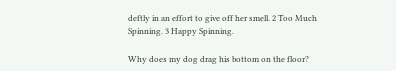deftly in an effort to give off her smell. 2 Too Much Spinning. 3 Happy Spinning.

Why does my dog drag his bottom on the floor?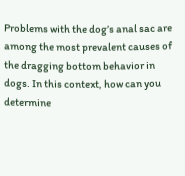Problems with the dog’s anal sac are among the most prevalent causes of the dragging bottom behavior in dogs. In this context, how can you determine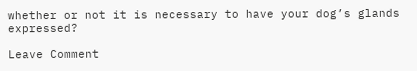whether or not it is necessary to have your dog’s glands expressed?

Leave Comment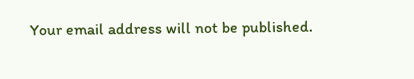Your email address will not be published.